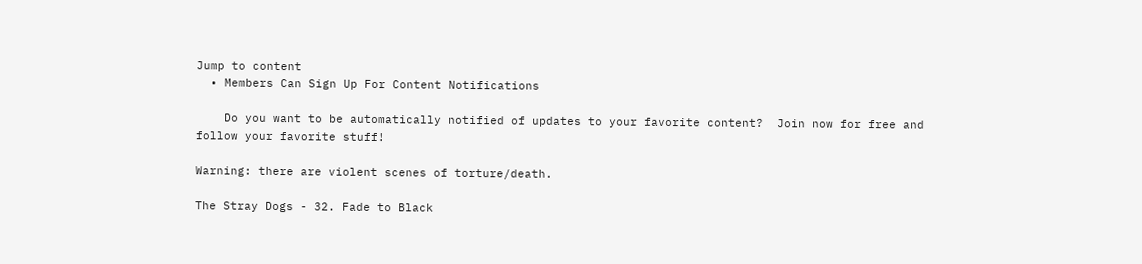Jump to content
  • Members Can Sign Up For Content Notifications

    Do you want to be automatically notified of updates to your favorite content?  Join now for free and follow your favorite stuff!

Warning: there are violent scenes of torture/death.

The Stray Dogs - 32. Fade to Black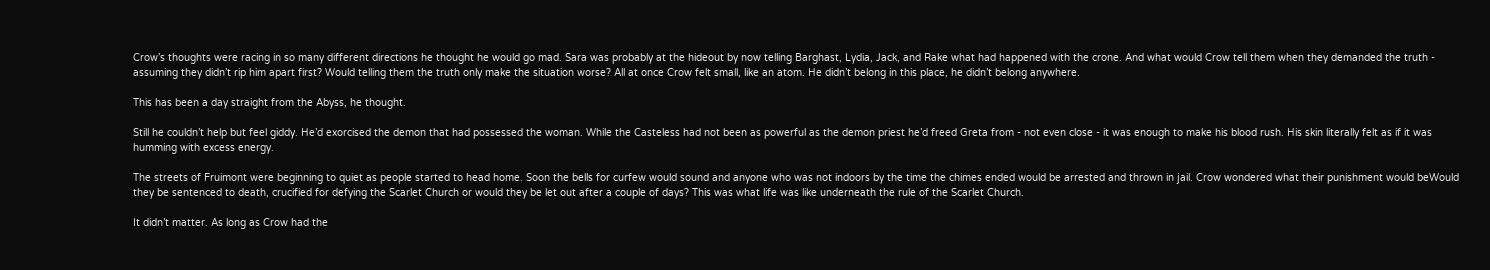Crow’s thoughts were racing in so many different directions he thought he would go mad. Sara was probably at the hideout by now telling Barghast, Lydia, Jack, and Rake what had happened with the crone. And what would Crow tell them when they demanded the truth - assuming they didn’t rip him apart first? Would telling them the truth only make the situation worse? All at once Crow felt small, like an atom. He didn’t belong in this place, he didn’t belong anywhere.

This has been a day straight from the Abyss, he thought.

Still he couldn’t help but feel giddy. He’d exorcised the demon that had possessed the woman. While the Casteless had not been as powerful as the demon priest he’d freed Greta from - not even close - it was enough to make his blood rush. His skin literally felt as if it was humming with excess energy.

The streets of Fruimont were beginning to quiet as people started to head home. Soon the bells for curfew would sound and anyone who was not indoors by the time the chimes ended would be arrested and thrown in jail. Crow wondered what their punishment would beWould they be sentenced to death, crucified for defying the Scarlet Church or would they be let out after a couple of days? This was what life was like underneath the rule of the Scarlet Church.

It didn’t matter. As long as Crow had the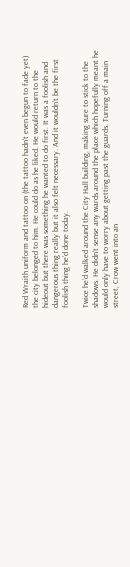Red Wraith uniform and tattoo on (the tattoo hadn’t even begun to fade yet) the city belonged to him. He could do as he liked. He would return to the hideout but there was something he wanted to do first. It was a foolish and dangerous thing really but it also felt necessary. And it wouldn’t be the first foolish thing he’d done today.

Twice he’d walked around the City Hall building, making sure to stick to the shadows. He didn’t sense any wards around the place which hopefully meant he would only have to worry about getting past the guards. Turning off a main street, Crow went into an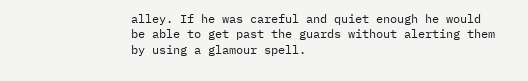alley. If he was careful and quiet enough he would be able to get past the guards without alerting them by using a glamour spell.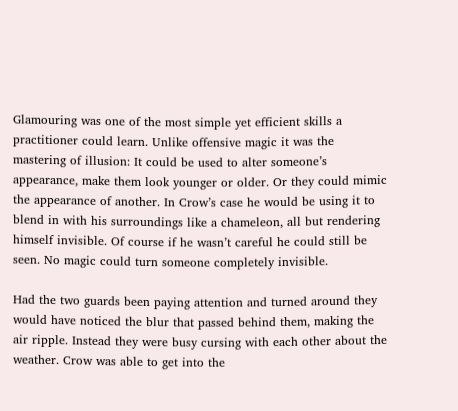Glamouring was one of the most simple yet efficient skills a practitioner could learn. Unlike offensive magic it was the mastering of illusion: It could be used to alter someone’s appearance, make them look younger or older. Or they could mimic the appearance of another. In Crow’s case he would be using it to blend in with his surroundings like a chameleon, all but rendering himself invisible. Of course if he wasn’t careful he could still be seen. No magic could turn someone completely invisible.

Had the two guards been paying attention and turned around they would have noticed the blur that passed behind them, making the air ripple. Instead they were busy cursing with each other about the weather. Crow was able to get into the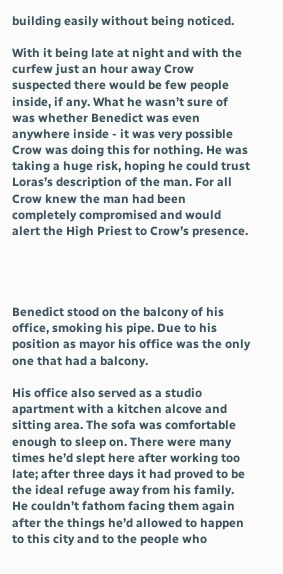building easily without being noticed.

With it being late at night and with the curfew just an hour away Crow suspected there would be few people inside, if any. What he wasn’t sure of was whether Benedict was even anywhere inside - it was very possible Crow was doing this for nothing. He was taking a huge risk, hoping he could trust Loras’s description of the man. For all Crow knew the man had been completely compromised and would alert the High Priest to Crow’s presence.




Benedict stood on the balcony of his office, smoking his pipe. Due to his position as mayor his office was the only one that had a balcony.

His office also served as a studio apartment with a kitchen alcove and sitting area. The sofa was comfortable enough to sleep on. There were many times he’d slept here after working too late; after three days it had proved to be the ideal refuge away from his family. He couldn’t fathom facing them again after the things he’d allowed to happen to this city and to the people who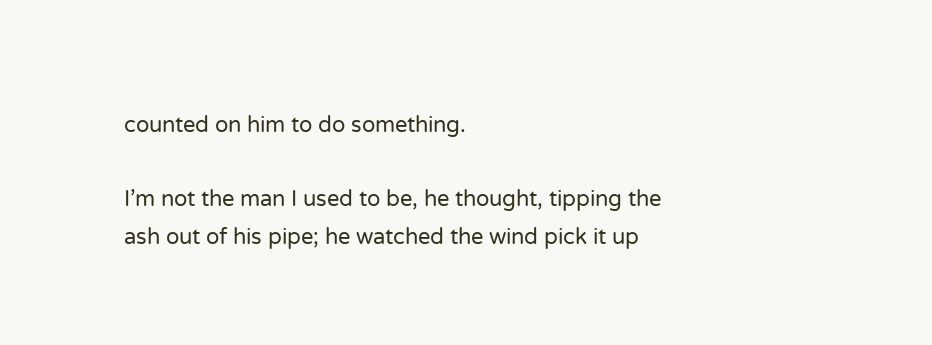counted on him to do something.

I’m not the man I used to be, he thought, tipping the ash out of his pipe; he watched the wind pick it up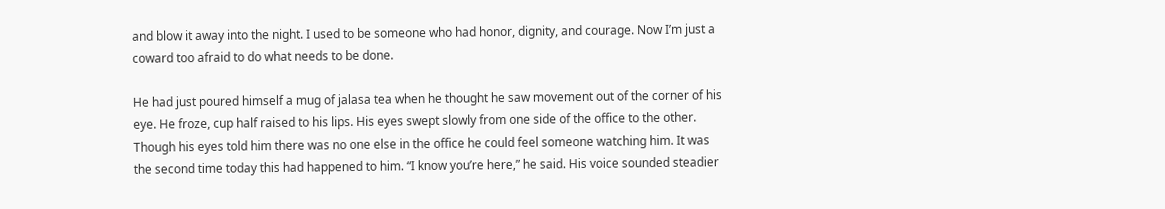and blow it away into the night. I used to be someone who had honor, dignity, and courage. Now I’m just a coward too afraid to do what needs to be done.

He had just poured himself a mug of jalasa tea when he thought he saw movement out of the corner of his eye. He froze, cup half raised to his lips. His eyes swept slowly from one side of the office to the other. Though his eyes told him there was no one else in the office he could feel someone watching him. It was the second time today this had happened to him. “I know you’re here,” he said. His voice sounded steadier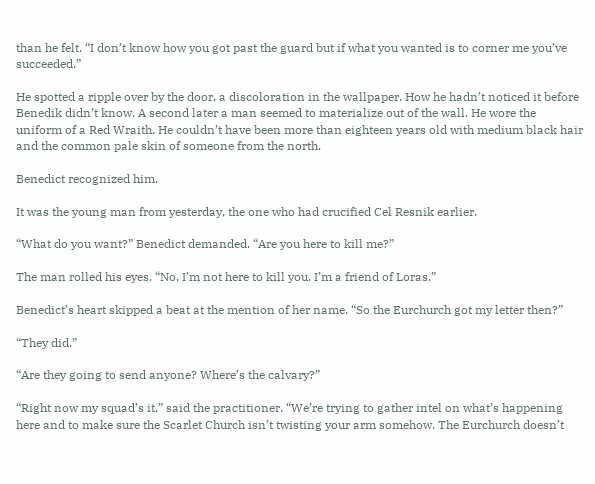than he felt. “I don’t know how you got past the guard but if what you wanted is to corner me you’ve succeeded.”

He spotted a ripple over by the door, a discoloration in the wallpaper. How he hadn’t noticed it before Benedik didn’t know. A second later a man seemed to materialize out of the wall. He wore the uniform of a Red Wraith. He couldn’t have been more than eighteen years old with medium black hair and the common pale skin of someone from the north.

Benedict recognized him.

It was the young man from yesterday, the one who had crucified Cel Resnik earlier.

“What do you want?” Benedict demanded. “Are you here to kill me?”

The man rolled his eyes. “No, I’m not here to kill you. I’m a friend of Loras.”

Benedict’s heart skipped a beat at the mention of her name. “So the Eurchurch got my letter then?”

“They did.”

“Are they going to send anyone? Where’s the calvary?”

“Right now my squad’s it,” said the practitioner. “We’re trying to gather intel on what’s happening here and to make sure the Scarlet Church isn’t twisting your arm somehow. The Eurchurch doesn’t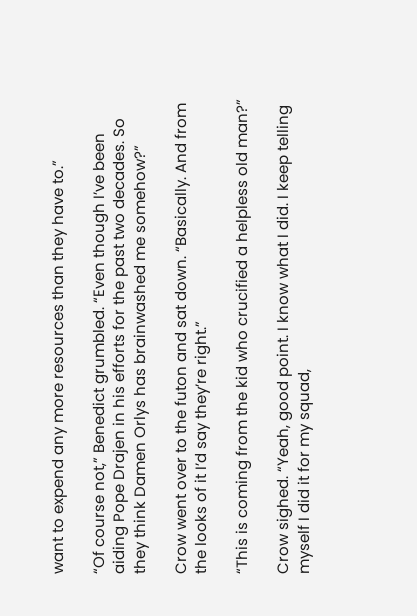want to expend any more resources than they have to.”

“Of course not,” Benedict grumbled. “Even though I’ve been aiding Pope Drajen in his efforts for the past two decades. So they think Damen Orlys has brainwashed me somehow?”

Crow went over to the futon and sat down. “Basically. And from the looks of it I’d say they’re right.”

“This is coming from the kid who crucified a helpless old man?”

Crow sighed. “Yeah, good point. I know what I did. I keep telling myself I did it for my squad,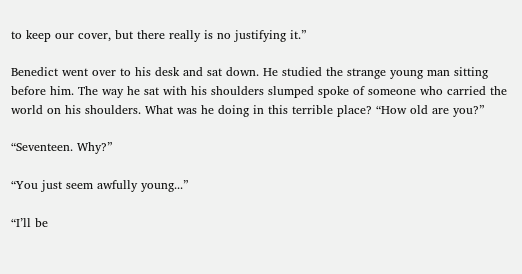to keep our cover, but there really is no justifying it.”

Benedict went over to his desk and sat down. He studied the strange young man sitting before him. The way he sat with his shoulders slumped spoke of someone who carried the world on his shoulders. What was he doing in this terrible place? “How old are you?”

“Seventeen. Why?”

“You just seem awfully young...”

“I’ll be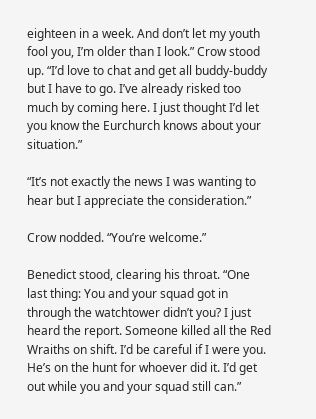eighteen in a week. And don’t let my youth fool you, I’m older than I look.” Crow stood up. “I’d love to chat and get all buddy-buddy but I have to go. I’ve already risked too much by coming here. I just thought I’d let you know the Eurchurch knows about your situation.”

“It’s not exactly the news I was wanting to hear but I appreciate the consideration.”

Crow nodded. “You’re welcome.”

Benedict stood, clearing his throat. “One last thing: You and your squad got in through the watchtower didn’t you? I just heard the report. Someone killed all the Red Wraiths on shift. I’d be careful if I were you. He’s on the hunt for whoever did it. I’d get out while you and your squad still can.”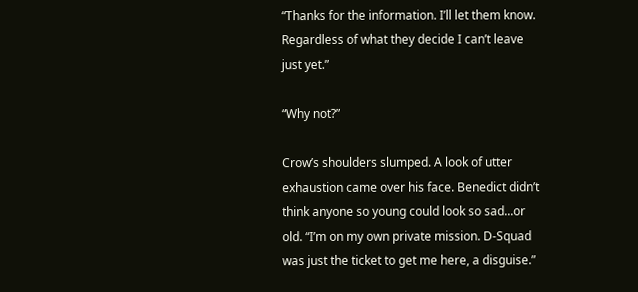“Thanks for the information. I’ll let them know. Regardless of what they decide I can’t leave just yet.”

“Why not?”

Crow’s shoulders slumped. A look of utter exhaustion came over his face. Benedict didn’t think anyone so young could look so sad...or old. “I’m on my own private mission. D-Squad was just the ticket to get me here, a disguise.”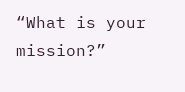“What is your mission?”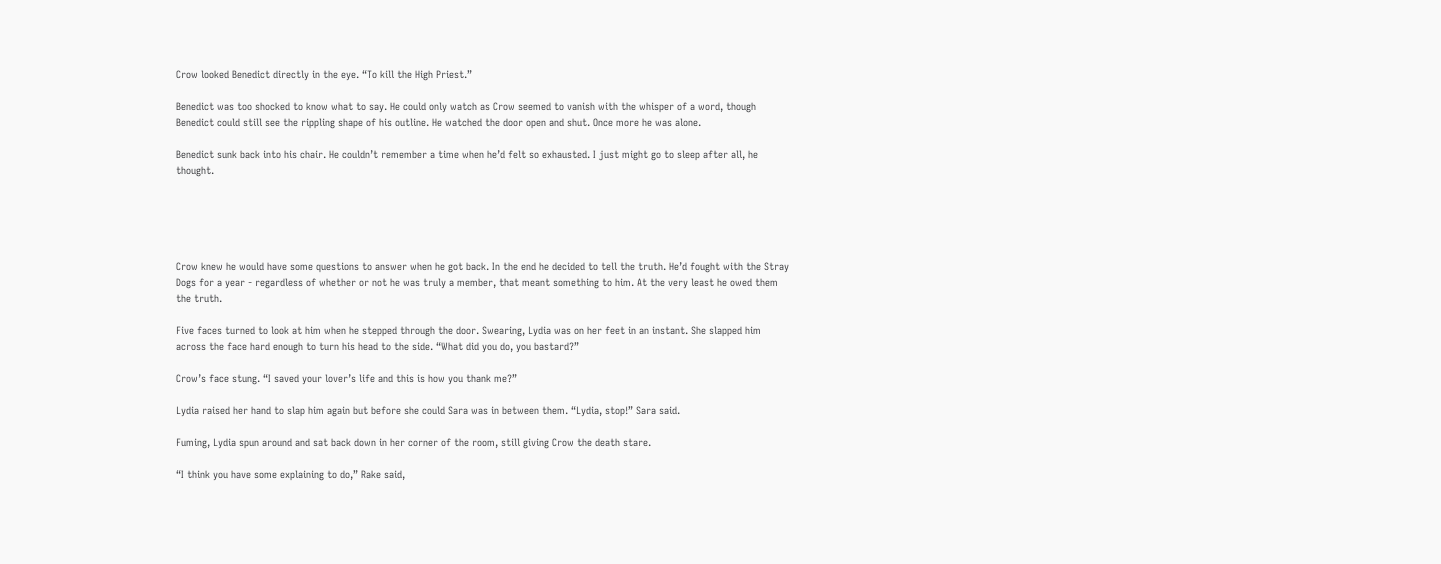Crow looked Benedict directly in the eye. “To kill the High Priest.”

Benedict was too shocked to know what to say. He could only watch as Crow seemed to vanish with the whisper of a word, though Benedict could still see the rippling shape of his outline. He watched the door open and shut. Once more he was alone.

Benedict sunk back into his chair. He couldn’t remember a time when he’d felt so exhausted. I just might go to sleep after all, he thought.





Crow knew he would have some questions to answer when he got back. In the end he decided to tell the truth. He’d fought with the Stray Dogs for a year - regardless of whether or not he was truly a member, that meant something to him. At the very least he owed them the truth.

Five faces turned to look at him when he stepped through the door. Swearing, Lydia was on her feet in an instant. She slapped him across the face hard enough to turn his head to the side. “What did you do, you bastard?”

Crow’s face stung. “I saved your lover’s life and this is how you thank me?”

Lydia raised her hand to slap him again but before she could Sara was in between them. “Lydia, stop!” Sara said.

Fuming, Lydia spun around and sat back down in her corner of the room, still giving Crow the death stare.

“I think you have some explaining to do,” Rake said,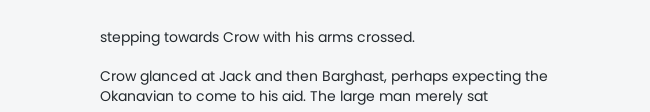stepping towards Crow with his arms crossed.

Crow glanced at Jack and then Barghast, perhaps expecting the Okanavian to come to his aid. The large man merely sat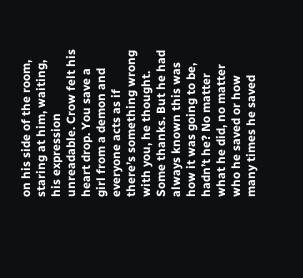on his side of the room, staring at him, waiting, his expression unreadable. Crow felt his heart drop. You save a girl from a demon and everyone acts as if there’s something wrong with you, he thought. Some thanks. But he had always known this was how it was going to be, hadn’t he? No matter what he did, no matter who he saved or how many times he saved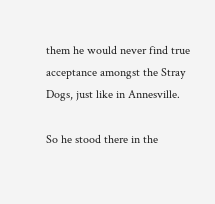them he would never find true acceptance amongst the Stray Dogs, just like in Annesville.

So he stood there in the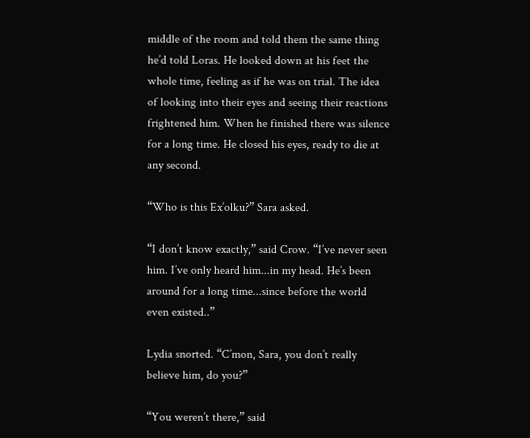middle of the room and told them the same thing he’d told Loras. He looked down at his feet the whole time, feeling as if he was on trial. The idea of looking into their eyes and seeing their reactions frightened him. When he finished there was silence for a long time. He closed his eyes, ready to die at any second.

“Who is this Ex’olku?” Sara asked.

“I don’t know exactly,” said Crow. “I’ve never seen him. I’ve only heard him...in my head. He’s been around for a long time...since before the world even existed..”

Lydia snorted. “C’mon, Sara, you don’t really believe him, do you?”

“You weren’t there,” said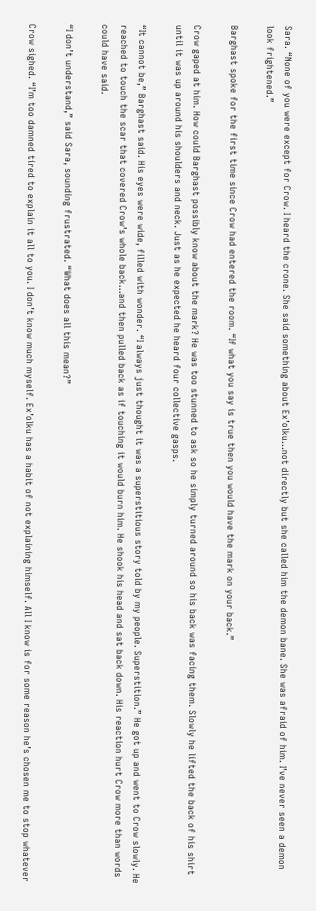Sara. “None of you were except for Crow. I heard the crone. She said something about Ex’olku...not directly but she called him the demon bane. She was afraid of him. I’ve never seen a demon look frightened.”

Barghast spoke for the first time since Crow had entered the room. “If what you say is true then you would have the mark on your back.”

Crow gaped at him. How could Barghast possibly know about the mark? He was too stunned to ask so he simply turned around so his back was facing them. Slowly he lifted the back of his shirt until it was up around his shoulders and neck. Just as he expected he heard four collective gasps.

“It cannot be,” Barghast said. His eyes were wide, filled with wonder. “I always just thought it was a superstitious story told by my people. Superstition.” He got up and went to Crow slowly. He reached to touch the scar that covered Crow’s whole back...and then pulled back as if touching it would burn him. He shook his head and sat back down. His reaction hurt Crow more than words could have said.

“I don’t understand,” said Sara, sounding frustrated. “What does all this mean?”

Crow sighed. “I’m too damned tired to explain it all to you. I don’t know much myself. Ex’olku has a habit of not explaining himself. All I know is for some reason he’s chosen me to stop whatever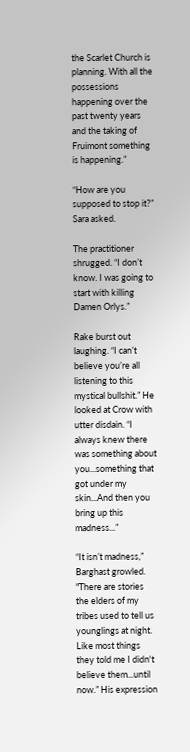the Scarlet Church is planning. With all the possessions happening over the past twenty years and the taking of Fruimont something is happening.”

“How are you supposed to stop it?” Sara asked.

The practitioner shrugged. “I don’t know. I was going to start with killing Damen Orlys.”

Rake burst out laughing. “I can’t believe you’re all listening to this mystical bullshit.” He looked at Crow with utter disdain. “I always knew there was something about you...something that got under my skin...And then you bring up this madness...”

“It isn’t madness,” Barghast growled. "There are stories the elders of my tribes used to tell us younglings at night. Like most things they told me I didn't believe them...until now.” His expression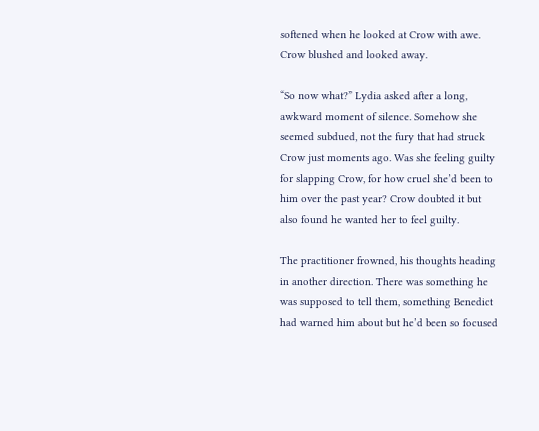softened when he looked at Crow with awe. Crow blushed and looked away.

“So now what?” Lydia asked after a long, awkward moment of silence. Somehow she seemed subdued, not the fury that had struck Crow just moments ago. Was she feeling guilty for slapping Crow, for how cruel she’d been to him over the past year? Crow doubted it but also found he wanted her to feel guilty.

The practitioner frowned, his thoughts heading in another direction. There was something he was supposed to tell them, something Benedict had warned him about but he’d been so focused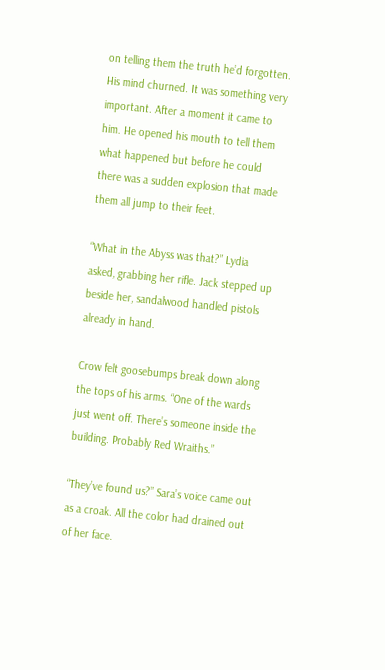on telling them the truth he’d forgotten. His mind churned. It was something very important. After a moment it came to him. He opened his mouth to tell them what happened but before he could there was a sudden explosion that made them all jump to their feet.

“What in the Abyss was that?” Lydia asked, grabbing her rifle. Jack stepped up beside her, sandalwood handled pistols already in hand.

Crow felt goosebumps break down along the tops of his arms. “One of the wards just went off. There’s someone inside the building. Probably Red Wraiths.”

“They’ve found us?” Sara’s voice came out as a croak. All the color had drained out of her face.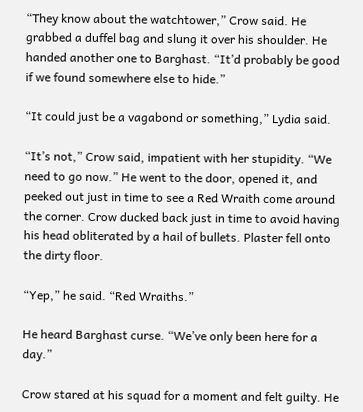“They know about the watchtower,” Crow said. He grabbed a duffel bag and slung it over his shoulder. He handed another one to Barghast. “It’d probably be good if we found somewhere else to hide.”

“It could just be a vagabond or something,” Lydia said.

“It’s not,” Crow said, impatient with her stupidity. “We need to go now.” He went to the door, opened it, and peeked out just in time to see a Red Wraith come around the corner. Crow ducked back just in time to avoid having his head obliterated by a hail of bullets. Plaster fell onto the dirty floor.

“Yep,” he said. “Red Wraiths.”

He heard Barghast curse. “We’ve only been here for a day.”

Crow stared at his squad for a moment and felt guilty. He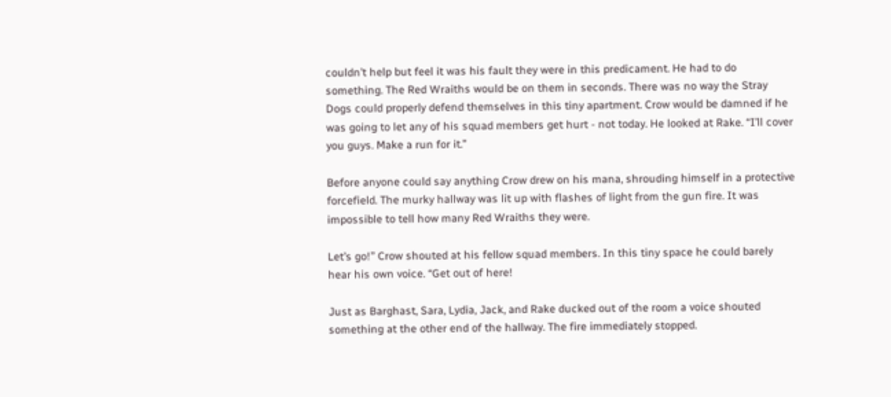couldn’t help but feel it was his fault they were in this predicament. He had to do something. The Red Wraiths would be on them in seconds. There was no way the Stray Dogs could properly defend themselves in this tiny apartment. Crow would be damned if he was going to let any of his squad members get hurt - not today. He looked at Rake. “I’ll cover you guys. Make a run for it.”

Before anyone could say anything Crow drew on his mana, shrouding himself in a protective forcefield. The murky hallway was lit up with flashes of light from the gun fire. It was impossible to tell how many Red Wraiths they were.

Let’s go!” Crow shouted at his fellow squad members. In this tiny space he could barely hear his own voice. “Get out of here!

Just as Barghast, Sara, Lydia, Jack, and Rake ducked out of the room a voice shouted something at the other end of the hallway. The fire immediately stopped.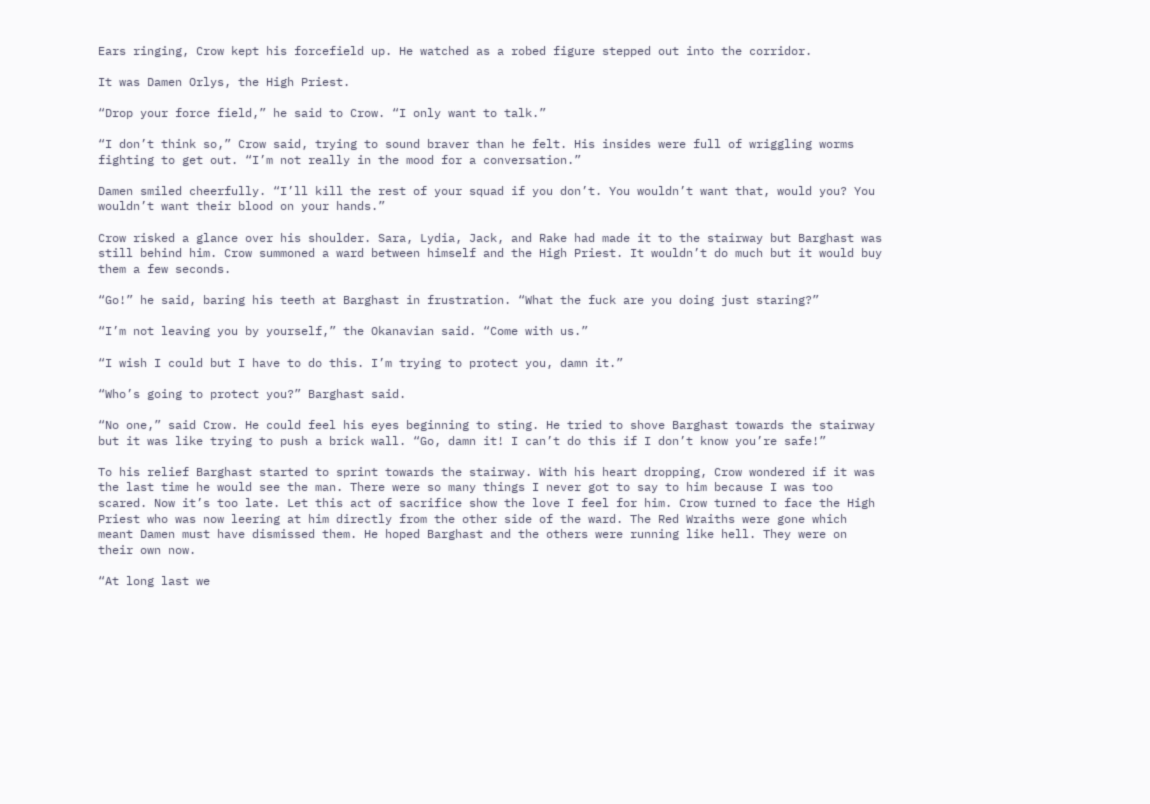Ears ringing, Crow kept his forcefield up. He watched as a robed figure stepped out into the corridor.

It was Damen Orlys, the High Priest.

“Drop your force field,” he said to Crow. “I only want to talk.”

“I don’t think so,” Crow said, trying to sound braver than he felt. His insides were full of wriggling worms fighting to get out. “I’m not really in the mood for a conversation.”

Damen smiled cheerfully. “I’ll kill the rest of your squad if you don’t. You wouldn’t want that, would you? You wouldn’t want their blood on your hands.”

Crow risked a glance over his shoulder. Sara, Lydia, Jack, and Rake had made it to the stairway but Barghast was still behind him. Crow summoned a ward between himself and the High Priest. It wouldn’t do much but it would buy them a few seconds.

“Go!” he said, baring his teeth at Barghast in frustration. “What the fuck are you doing just staring?”

“I’m not leaving you by yourself,” the Okanavian said. “Come with us.”

“I wish I could but I have to do this. I’m trying to protect you, damn it.”

“Who’s going to protect you?” Barghast said.

“No one,” said Crow. He could feel his eyes beginning to sting. He tried to shove Barghast towards the stairway but it was like trying to push a brick wall. “Go, damn it! I can’t do this if I don’t know you’re safe!”

To his relief Barghast started to sprint towards the stairway. With his heart dropping, Crow wondered if it was the last time he would see the man. There were so many things I never got to say to him because I was too scared. Now it’s too late. Let this act of sacrifice show the love I feel for him. Crow turned to face the High Priest who was now leering at him directly from the other side of the ward. The Red Wraiths were gone which meant Damen must have dismissed them. He hoped Barghast and the others were running like hell. They were on their own now.

“At long last we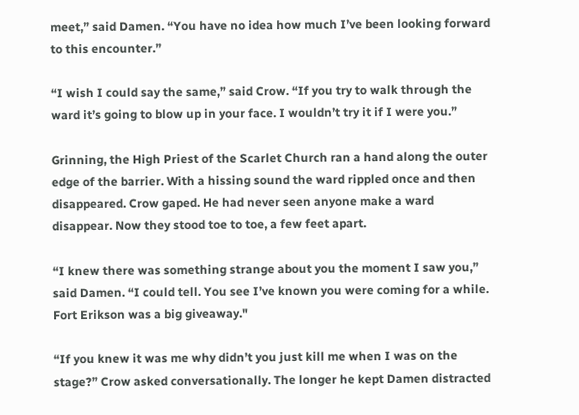meet,” said Damen. “You have no idea how much I’ve been looking forward to this encounter.”

“I wish I could say the same,” said Crow. “If you try to walk through the ward it’s going to blow up in your face. I wouldn’t try it if I were you.”

Grinning, the High Priest of the Scarlet Church ran a hand along the outer edge of the barrier. With a hissing sound the ward rippled once and then disappeared. Crow gaped. He had never seen anyone make a ward disappear. Now they stood toe to toe, a few feet apart.

“I knew there was something strange about you the moment I saw you,” said Damen. “I could tell. You see I’ve known you were coming for a while. Fort Erikson was a big giveaway."

“If you knew it was me why didn’t you just kill me when I was on the stage?” Crow asked conversationally. The longer he kept Damen distracted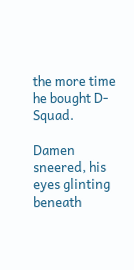the more time he bought D-Squad.

Damen sneered, his eyes glinting beneath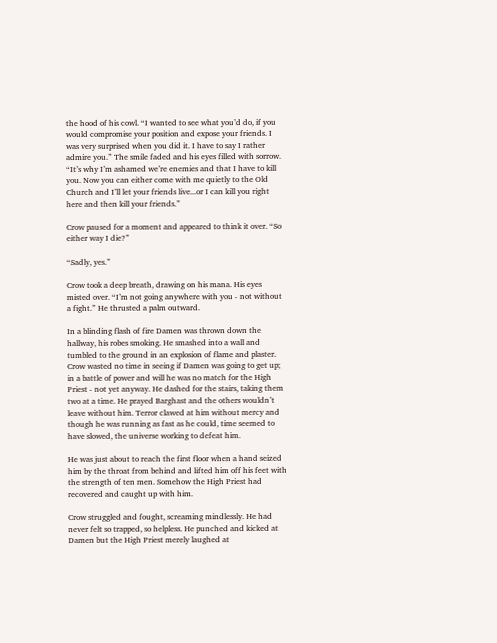the hood of his cowl. “I wanted to see what you’d do, if you would compromise your position and expose your friends. I was very surprised when you did it. I have to say I rather admire you.” The smile faded and his eyes filled with sorrow. “It’s why I’m ashamed we’re enemies and that I have to kill you. Now you can either come with me quietly to the Old Church and I’ll let your friends live...or I can kill you right here and then kill your friends.”

Crow paused for a moment and appeared to think it over. “So either way I die?”

“Sadly, yes.”

Crow took a deep breath, drawing on his mana. His eyes misted over. “I’m not going anywhere with you - not without a fight.” He thrusted a palm outward.

In a blinding flash of fire Damen was thrown down the hallway, his robes smoking. He smashed into a wall and tumbled to the ground in an explosion of flame and plaster. Crow wasted no time in seeing if Damen was going to get up; in a battle of power and will he was no match for the High Priest - not yet anyway. He dashed for the stairs, taking them two at a time. He prayed Barghast and the others wouldn’t leave without him. Terror clawed at him without mercy and though he was running as fast as he could, time seemed to have slowed, the universe working to defeat him.

He was just about to reach the first floor when a hand seized him by the throat from behind and lifted him off his feet with the strength of ten men. Somehow the High Priest had recovered and caught up with him.

Crow struggled and fought, screaming mindlessly. He had never felt so trapped, so helpless. He punched and kicked at Damen but the High Priest merely laughed at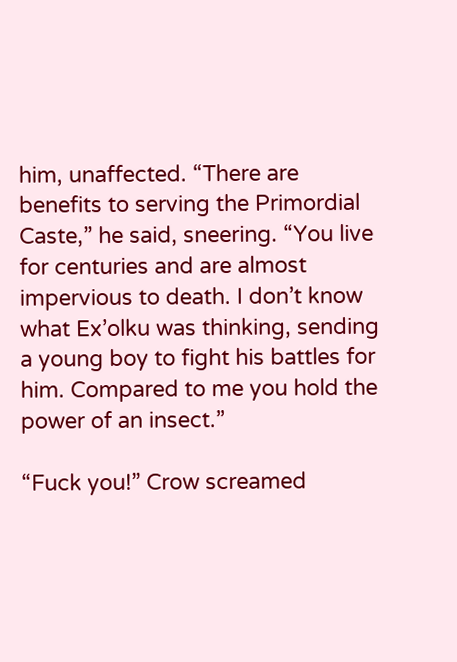him, unaffected. “There are benefits to serving the Primordial Caste,” he said, sneering. “You live for centuries and are almost impervious to death. I don’t know what Ex’olku was thinking, sending a young boy to fight his battles for him. Compared to me you hold the power of an insect.”

“Fuck you!” Crow screamed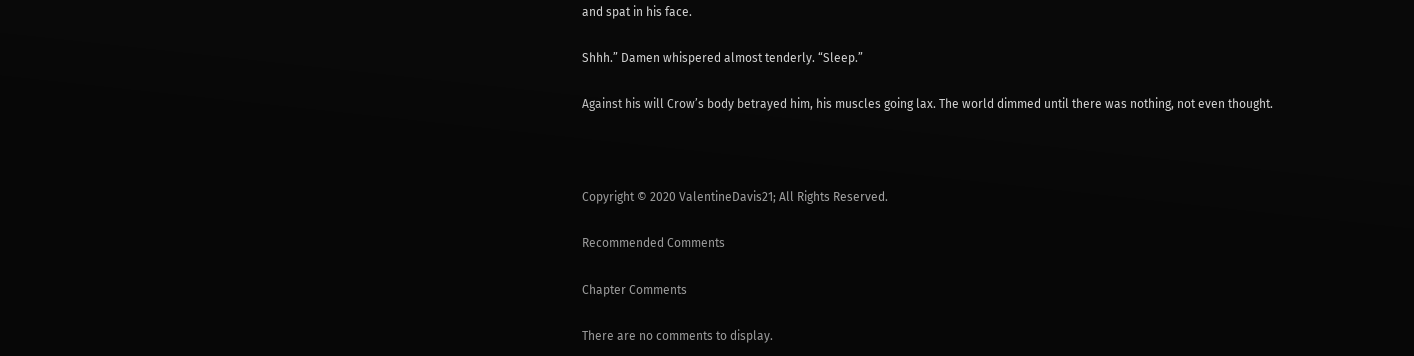and spat in his face.

Shhh.” Damen whispered almost tenderly. “Sleep.”

Against his will Crow’s body betrayed him, his muscles going lax. The world dimmed until there was nothing, not even thought.



Copyright © 2020 ValentineDavis21; All Rights Reserved.

Recommended Comments

Chapter Comments

There are no comments to display.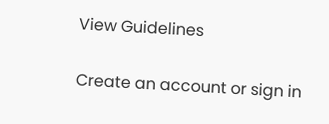View Guidelines

Create an account or sign in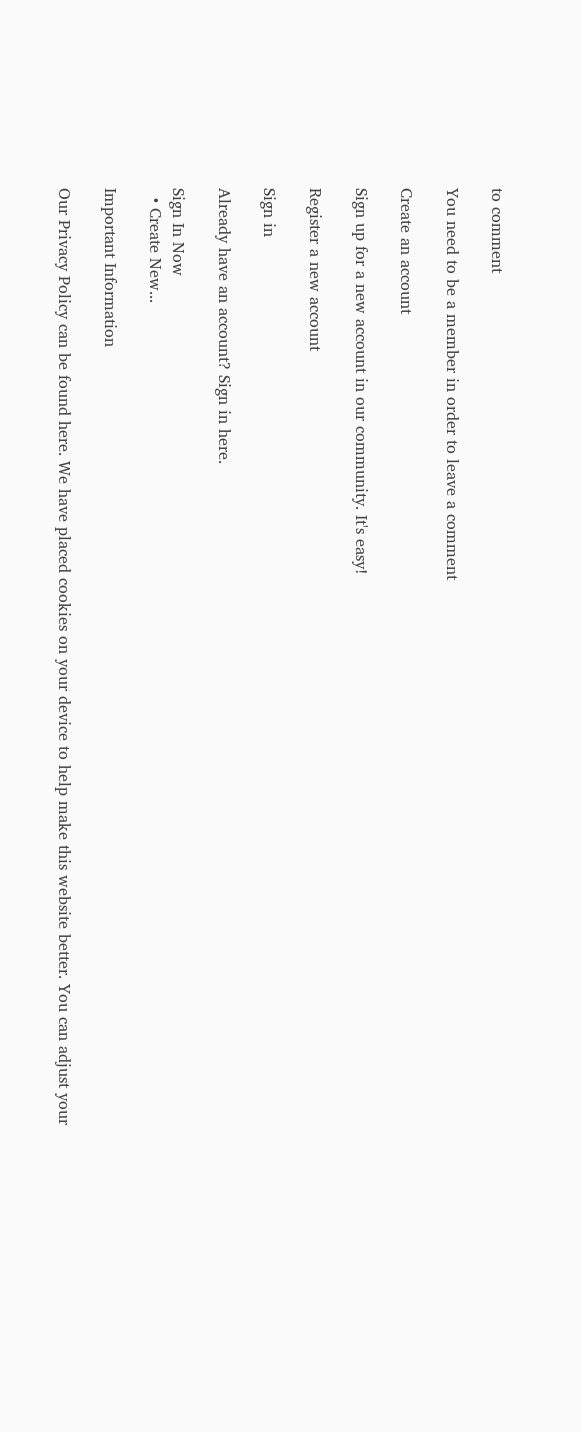to comment

You need to be a member in order to leave a comment

Create an account

Sign up for a new account in our community. It's easy!

Register a new account

Sign in

Already have an account? Sign in here.

Sign In Now
  • Create New...

Important Information

Our Privacy Policy can be found here. We have placed cookies on your device to help make this website better. You can adjust your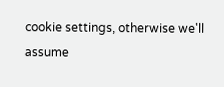cookie settings, otherwise we'll assume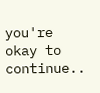you're okay to continue..